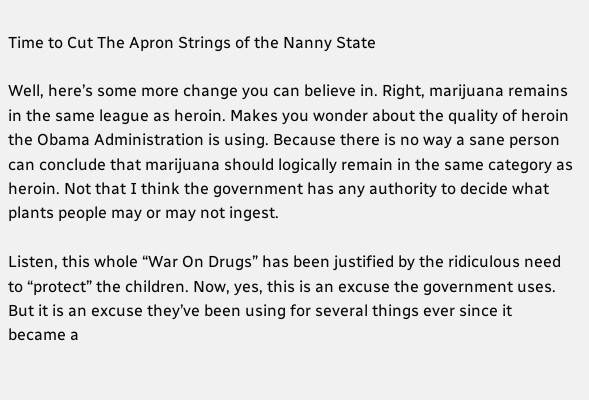Time to Cut The Apron Strings of the Nanny State

Well, here’s some more change you can believe in. Right, marijuana remains in the same league as heroin. Makes you wonder about the quality of heroin the Obama Administration is using. Because there is no way a sane person can conclude that marijuana should logically remain in the same category as heroin. Not that I think the government has any authority to decide what plants people may or may not ingest.

Listen, this whole “War On Drugs” has been justified by the ridiculous need to “protect” the children. Now, yes, this is an excuse the government uses. But it is an excuse they’ve been using for several things ever since it became a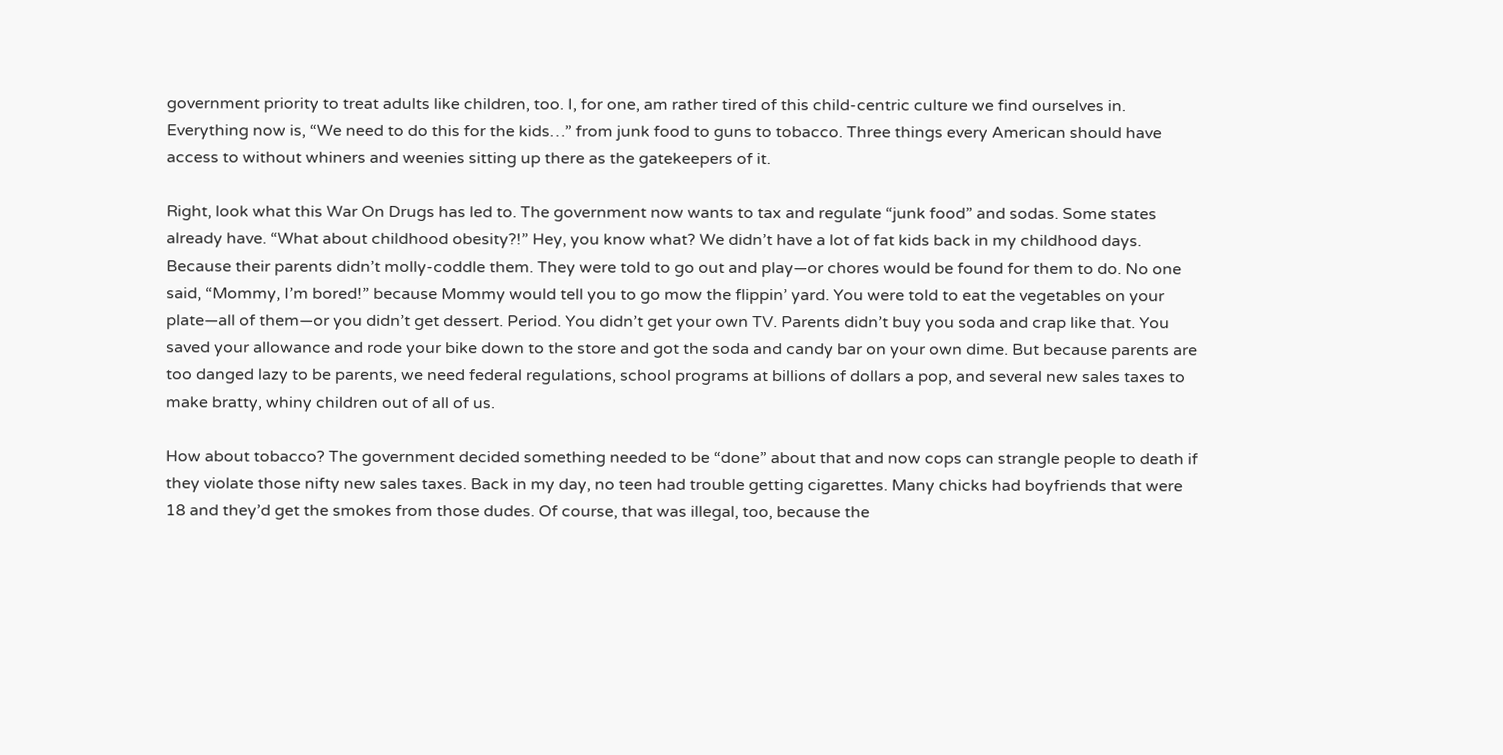government priority to treat adults like children, too. I, for one, am rather tired of this child-centric culture we find ourselves in. Everything now is, “We need to do this for the kids…” from junk food to guns to tobacco. Three things every American should have access to without whiners and weenies sitting up there as the gatekeepers of it.

Right, look what this War On Drugs has led to. The government now wants to tax and regulate “junk food” and sodas. Some states already have. “What about childhood obesity?!” Hey, you know what? We didn’t have a lot of fat kids back in my childhood days. Because their parents didn’t molly-coddle them. They were told to go out and play—or chores would be found for them to do. No one said, “Mommy, I’m bored!” because Mommy would tell you to go mow the flippin’ yard. You were told to eat the vegetables on your plate—all of them—or you didn’t get dessert. Period. You didn’t get your own TV. Parents didn’t buy you soda and crap like that. You saved your allowance and rode your bike down to the store and got the soda and candy bar on your own dime. But because parents are too danged lazy to be parents, we need federal regulations, school programs at billions of dollars a pop, and several new sales taxes to make bratty, whiny children out of all of us.

How about tobacco? The government decided something needed to be “done” about that and now cops can strangle people to death if they violate those nifty new sales taxes. Back in my day, no teen had trouble getting cigarettes. Many chicks had boyfriends that were 18 and they’d get the smokes from those dudes. Of course, that was illegal, too, because the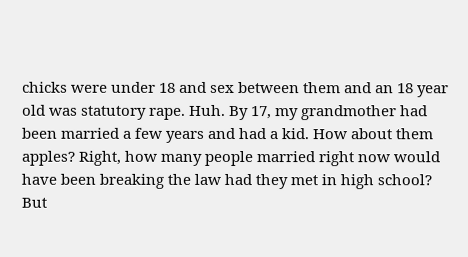chicks were under 18 and sex between them and an 18 year old was statutory rape. Huh. By 17, my grandmother had been married a few years and had a kid. How about them apples? Right, how many people married right now would have been breaking the law had they met in high school? But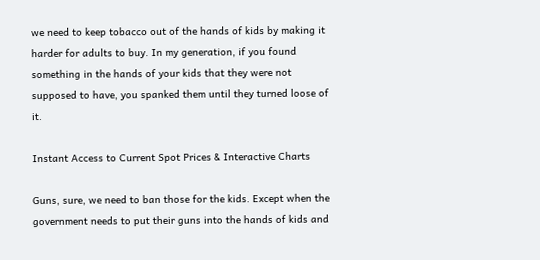we need to keep tobacco out of the hands of kids by making it harder for adults to buy. In my generation, if you found something in the hands of your kids that they were not supposed to have, you spanked them until they turned loose of it.

Instant Access to Current Spot Prices & Interactive Charts

Guns, sure, we need to ban those for the kids. Except when the government needs to put their guns into the hands of kids and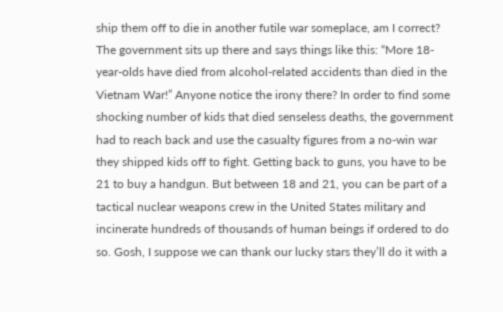ship them off to die in another futile war someplace, am I correct? The government sits up there and says things like this: “More 18-year-olds have died from alcohol-related accidents than died in the Vietnam War!” Anyone notice the irony there? In order to find some shocking number of kids that died senseless deaths, the government had to reach back and use the casualty figures from a no-win war they shipped kids off to fight. Getting back to guns, you have to be 21 to buy a handgun. But between 18 and 21, you can be part of a tactical nuclear weapons crew in the United States military and incinerate hundreds of thousands of human beings if ordered to do so. Gosh, I suppose we can thank our lucky stars they’ll do it with a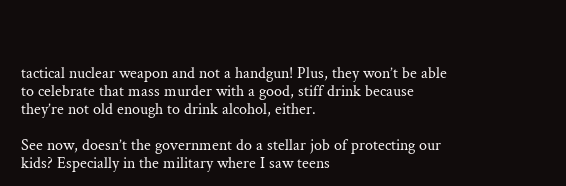tactical nuclear weapon and not a handgun! Plus, they won’t be able to celebrate that mass murder with a good, stiff drink because they’re not old enough to drink alcohol, either.

See now, doesn’t the government do a stellar job of protecting our kids? Especially in the military where I saw teens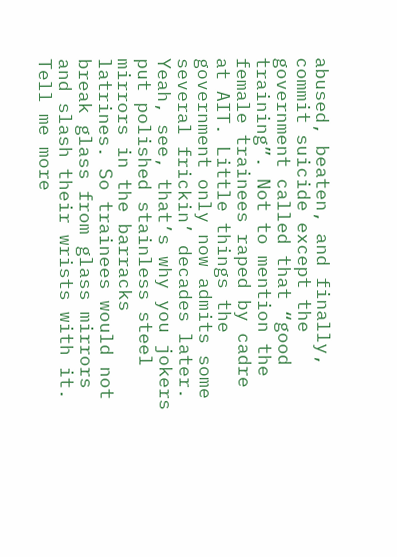abused, beaten, and finally, commit suicide except the government called that “good training”. Not to mention the female trainees raped by cadre at AIT. Little things the government only now admits some several frickin’ decades later. Yeah, see, that’s why you jokers put polished stainless steel mirrors in the barracks latrines. So trainees would not break glass from glass mirrors and slash their wrists with it. Tell me more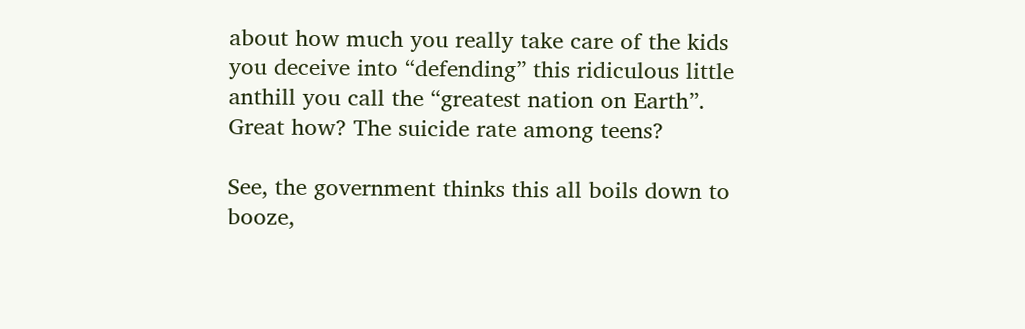about how much you really take care of the kids you deceive into “defending” this ridiculous little anthill you call the “greatest nation on Earth”. Great how? The suicide rate among teens?

See, the government thinks this all boils down to booze,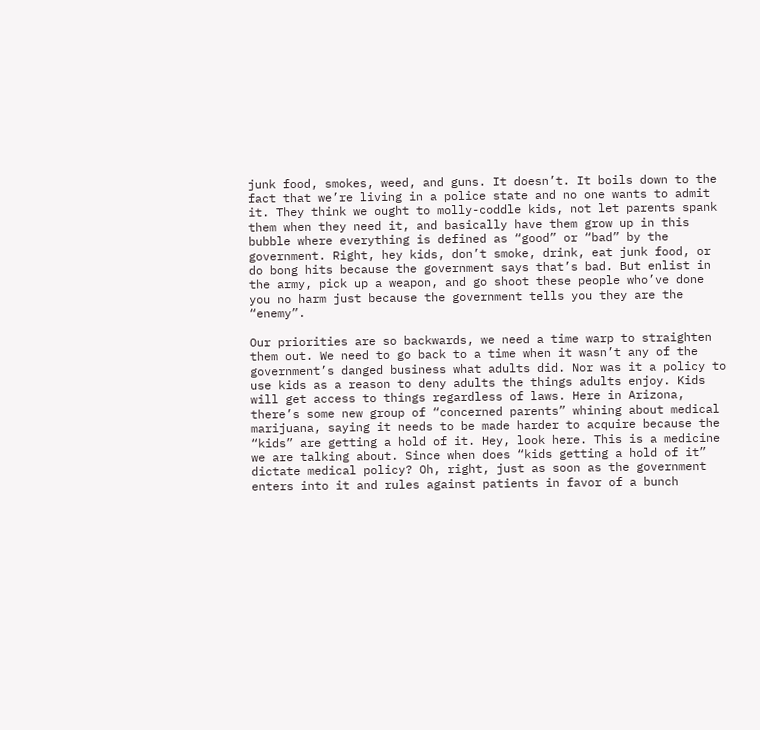junk food, smokes, weed, and guns. It doesn’t. It boils down to the fact that we’re living in a police state and no one wants to admit it. They think we ought to molly-coddle kids, not let parents spank them when they need it, and basically have them grow up in this bubble where everything is defined as “good” or “bad” by the government. Right, hey kids, don’t smoke, drink, eat junk food, or do bong hits because the government says that’s bad. But enlist in the army, pick up a weapon, and go shoot these people who’ve done you no harm just because the government tells you they are the “enemy”.

Our priorities are so backwards, we need a time warp to straighten them out. We need to go back to a time when it wasn’t any of the government’s danged business what adults did. Nor was it a policy to use kids as a reason to deny adults the things adults enjoy. Kids will get access to things regardless of laws. Here in Arizona, there’s some new group of “concerned parents” whining about medical marijuana, saying it needs to be made harder to acquire because the “kids” are getting a hold of it. Hey, look here. This is a medicine we are talking about. Since when does “kids getting a hold of it” dictate medical policy? Oh, right, just as soon as the government enters into it and rules against patients in favor of a bunch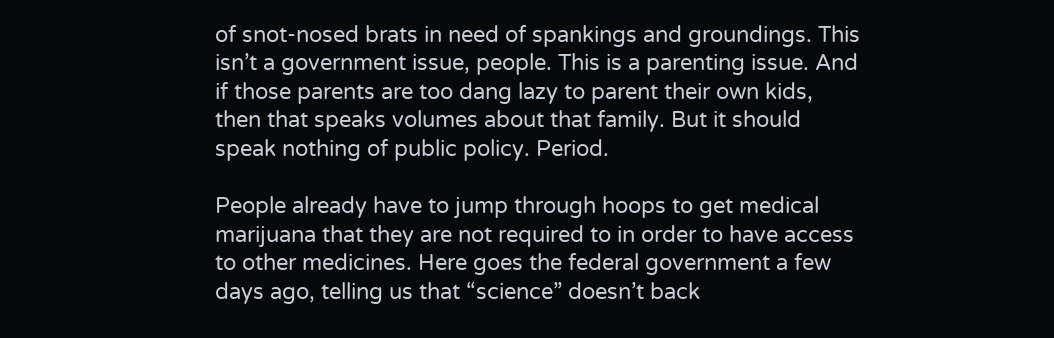of snot-nosed brats in need of spankings and groundings. This isn’t a government issue, people. This is a parenting issue. And if those parents are too dang lazy to parent their own kids, then that speaks volumes about that family. But it should speak nothing of public policy. Period.

People already have to jump through hoops to get medical marijuana that they are not required to in order to have access to other medicines. Here goes the federal government a few days ago, telling us that “science” doesn’t back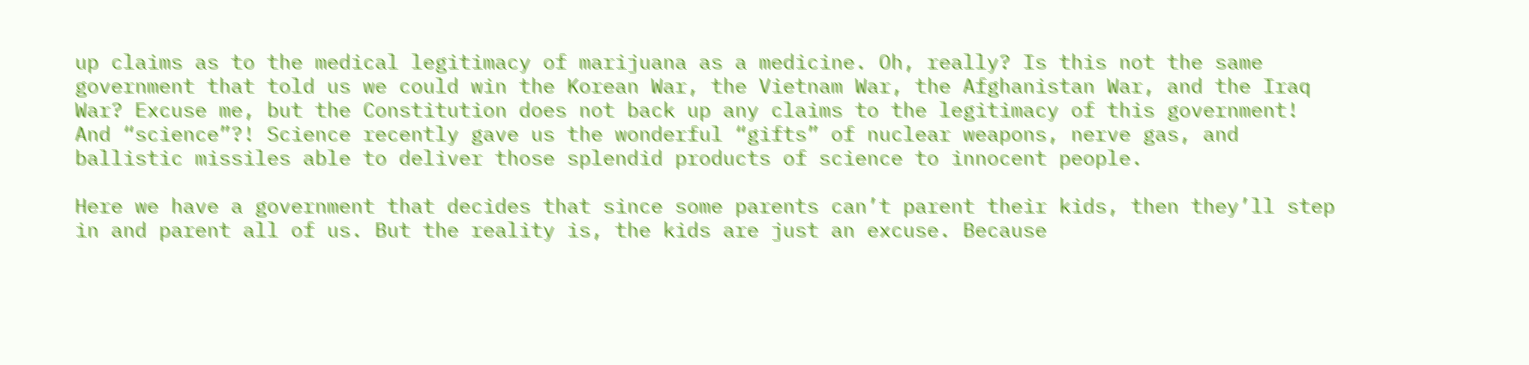up claims as to the medical legitimacy of marijuana as a medicine. Oh, really? Is this not the same government that told us we could win the Korean War, the Vietnam War, the Afghanistan War, and the Iraq War? Excuse me, but the Constitution does not back up any claims to the legitimacy of this government! And “science”?! Science recently gave us the wonderful “gifts” of nuclear weapons, nerve gas, and ballistic missiles able to deliver those splendid products of science to innocent people.

Here we have a government that decides that since some parents can’t parent their kids, then they’ll step in and parent all of us. But the reality is, the kids are just an excuse. Because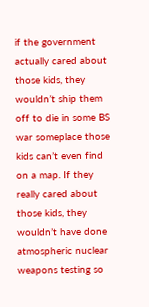if the government actually cared about those kids, they wouldn’t ship them off to die in some BS war someplace those kids can’t even find on a map. If they really cared about those kids, they wouldn’t have done atmospheric nuclear weapons testing so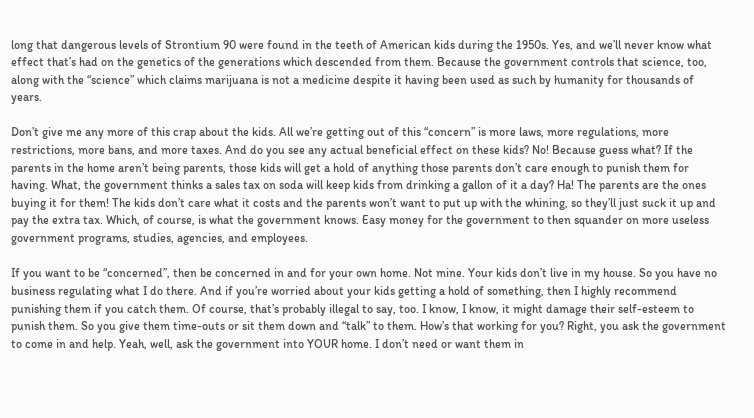long that dangerous levels of Strontium 90 were found in the teeth of American kids during the 1950s. Yes, and we’ll never know what effect that’s had on the genetics of the generations which descended from them. Because the government controls that science, too, along with the “science” which claims marijuana is not a medicine despite it having been used as such by humanity for thousands of years.

Don’t give me any more of this crap about the kids. All we’re getting out of this “concern” is more laws, more regulations, more restrictions, more bans, and more taxes. And do you see any actual beneficial effect on these kids? No! Because guess what? If the parents in the home aren’t being parents, those kids will get a hold of anything those parents don’t care enough to punish them for having. What, the government thinks a sales tax on soda will keep kids from drinking a gallon of it a day? Ha! The parents are the ones buying it for them! The kids don’t care what it costs and the parents won’t want to put up with the whining, so they’ll just suck it up and pay the extra tax. Which, of course, is what the government knows. Easy money for the government to then squander on more useless government programs, studies, agencies, and employees.

If you want to be “concerned”, then be concerned in and for your own home. Not mine. Your kids don’t live in my house. So you have no business regulating what I do there. And if you’re worried about your kids getting a hold of something, then I highly recommend punishing them if you catch them. Of course, that’s probably illegal to say, too. I know, I know, it might damage their self-esteem to punish them. So you give them time-outs or sit them down and “talk” to them. How’s that working for you? Right, you ask the government to come in and help. Yeah, well, ask the government into YOUR home. I don’t need or want them in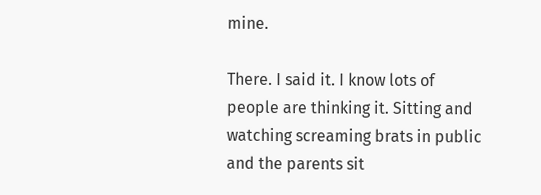mine.

There. I said it. I know lots of people are thinking it. Sitting and watching screaming brats in public and the parents sit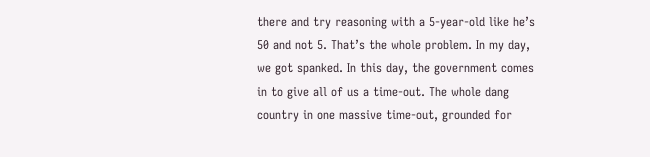there and try reasoning with a 5-year-old like he’s 50 and not 5. That’s the whole problem. In my day, we got spanked. In this day, the government comes in to give all of us a time-out. The whole dang country in one massive time-out, grounded for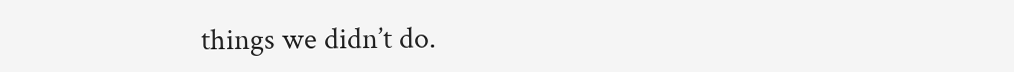things we didn’t do.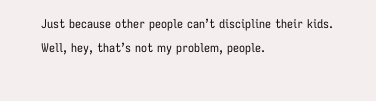Just because other people can’t discipline their kids. Well, hey, that’s not my problem, people.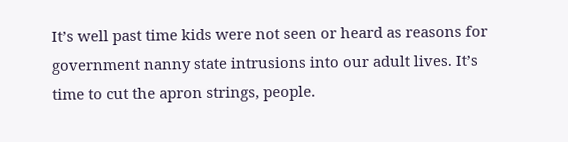It’s well past time kids were not seen or heard as reasons for government nanny state intrusions into our adult lives. It’s time to cut the apron strings, people.